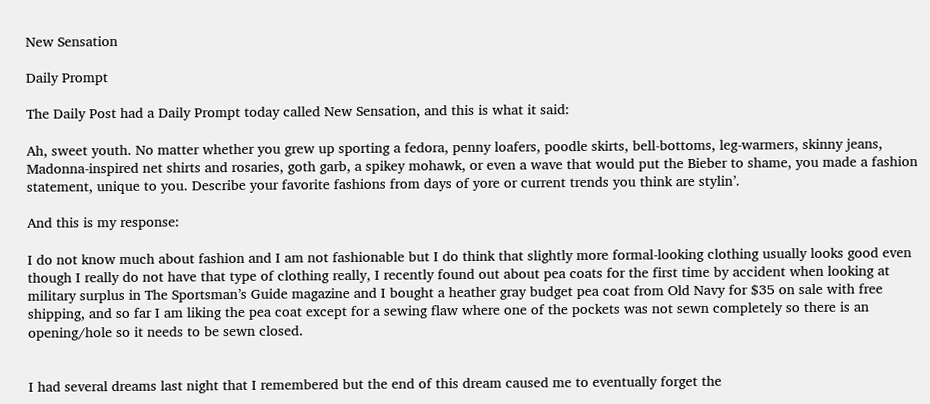New Sensation

Daily Prompt

The Daily Post had a Daily Prompt today called New Sensation, and this is what it said:

Ah, sweet youth. No matter whether you grew up sporting a fedora, penny loafers, poodle skirts, bell-bottoms, leg-warmers, skinny jeans, Madonna-inspired net shirts and rosaries, goth garb, a spikey mohawk, or even a wave that would put the Bieber to shame, you made a fashion statement, unique to you. Describe your favorite fashions from days of yore or current trends you think are stylin’.

And this is my response:

I do not know much about fashion and I am not fashionable but I do think that slightly more formal-looking clothing usually looks good even though I really do not have that type of clothing really, I recently found out about pea coats for the first time by accident when looking at military surplus in The Sportsman’s Guide magazine and I bought a heather gray budget pea coat from Old Navy for $35 on sale with free shipping, and so far I am liking the pea coat except for a sewing flaw where one of the pockets was not sewn completely so there is an opening/hole so it needs to be sewn closed.


I had several dreams last night that I remembered but the end of this dream caused me to eventually forget the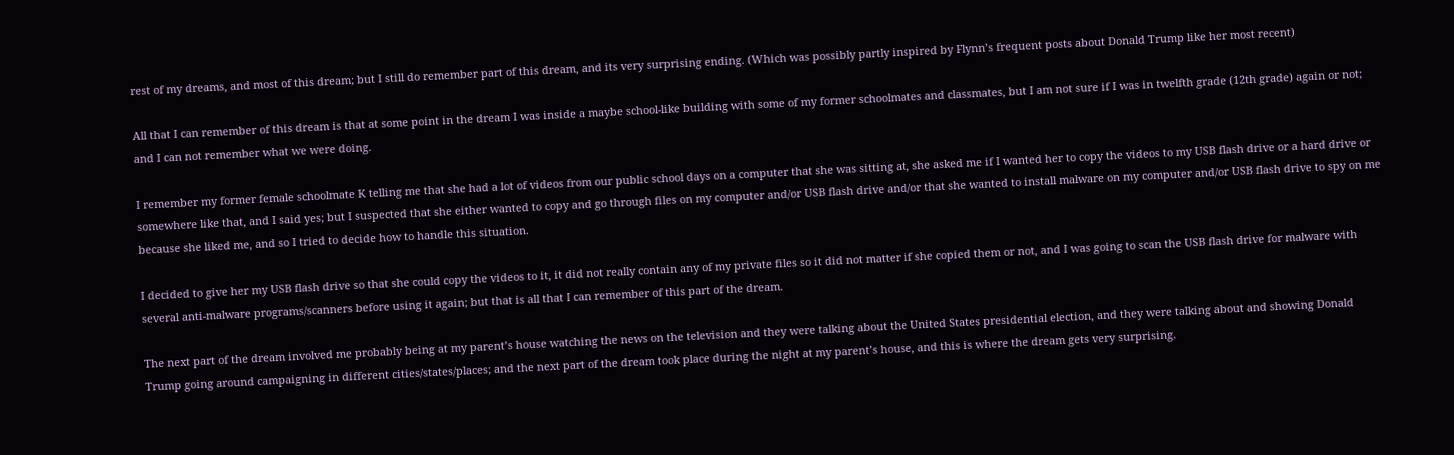rest of my dreams, and most of this dream; but I still do remember part of this dream, and its very surprising ending. (Which was possibly partly inspired by Flynn’s frequent posts about Donald Trump like her most recent)

All that I can remember of this dream is that at some point in the dream I was inside a maybe school-like building with some of my former schoolmates and classmates, but I am not sure if I was in twelfth grade (12th grade) again or not; and I can not remember what we were doing.

I remember my former female schoolmate K telling me that she had a lot of videos from our public school days on a computer that she was sitting at, she asked me if I wanted her to copy the videos to my USB flash drive or a hard drive or somewhere like that, and I said yes; but I suspected that she either wanted to copy and go through files on my computer and/or USB flash drive and/or that she wanted to install malware on my computer and/or USB flash drive to spy on me because she liked me, and so I tried to decide how to handle this situation.

I decided to give her my USB flash drive so that she could copy the videos to it, it did not really contain any of my private files so it did not matter if she copied them or not, and I was going to scan the USB flash drive for malware with several anti-malware programs/scanners before using it again; but that is all that I can remember of this part of the dream.

The next part of the dream involved me probably being at my parent’s house watching the news on the television and they were talking about the United States presidential election, and they were talking about and showing Donald Trump going around campaigning in different cities/states/places; and the next part of the dream took place during the night at my parent’s house, and this is where the dream gets very surprising.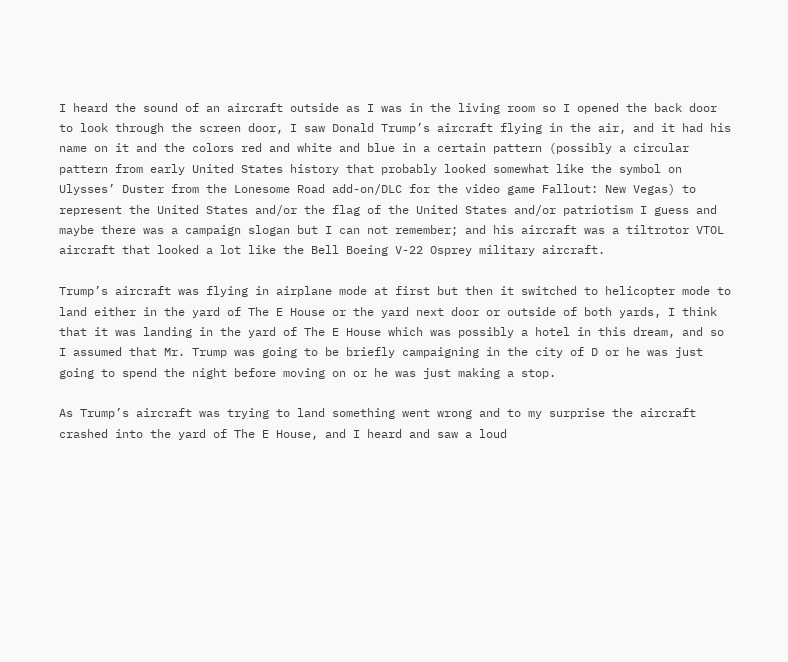I heard the sound of an aircraft outside as I was in the living room so I opened the back door to look through the screen door, I saw Donald Trump’s aircraft flying in the air, and it had his name on it and the colors red and white and blue in a certain pattern (possibly a circular pattern from early United States history that probably looked somewhat like the symbol on Ulysses’ Duster from the Lonesome Road add-on/DLC for the video game Fallout: New Vegas) to represent the United States and/or the flag of the United States and/or patriotism I guess and maybe there was a campaign slogan but I can not remember; and his aircraft was a tiltrotor VTOL aircraft that looked a lot like the Bell Boeing V-22 Osprey military aircraft.

Trump’s aircraft was flying in airplane mode at first but then it switched to helicopter mode to land either in the yard of The E House or the yard next door or outside of both yards, I think that it was landing in the yard of The E House which was possibly a hotel in this dream, and so I assumed that Mr. Trump was going to be briefly campaigning in the city of D or he was just going to spend the night before moving on or he was just making a stop.

As Trump’s aircraft was trying to land something went wrong and to my surprise the aircraft crashed into the yard of The E House, and I heard and saw a loud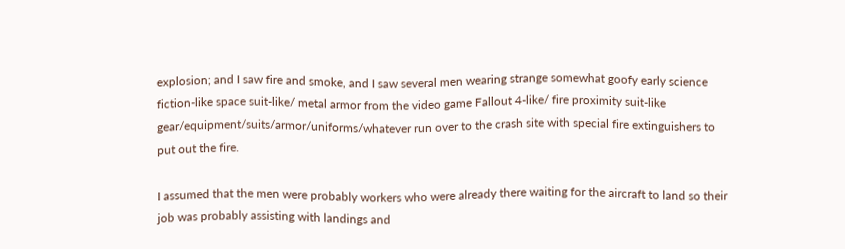explosion; and I saw fire and smoke, and I saw several men wearing strange somewhat goofy early science fiction-like space suit-like/ metal armor from the video game Fallout 4-like/ fire proximity suit-like gear/equipment/suits/armor/uniforms/whatever run over to the crash site with special fire extinguishers to put out the fire.

I assumed that the men were probably workers who were already there waiting for the aircraft to land so their job was probably assisting with landings and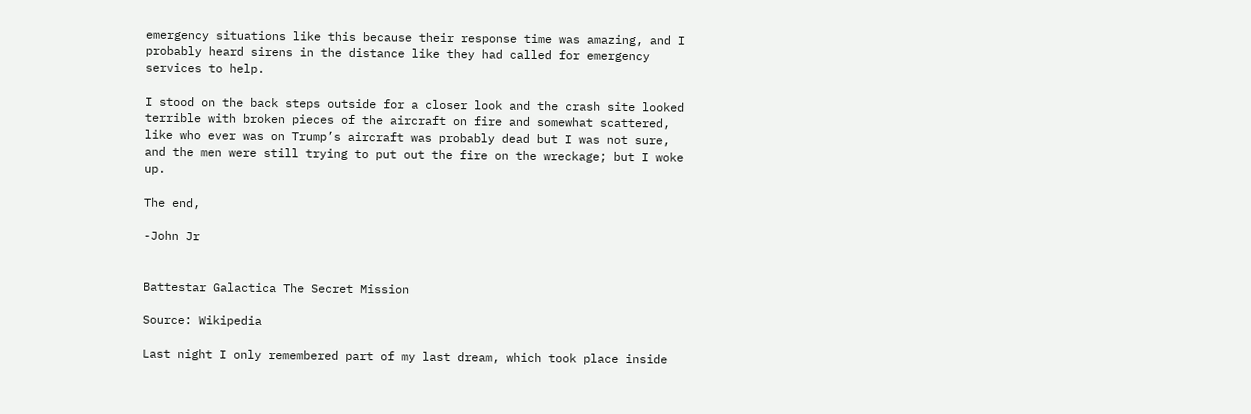emergency situations like this because their response time was amazing, and I probably heard sirens in the distance like they had called for emergency services to help.

I stood on the back steps outside for a closer look and the crash site looked terrible with broken pieces of the aircraft on fire and somewhat scattered, like who ever was on Trump’s aircraft was probably dead but I was not sure, and the men were still trying to put out the fire on the wreckage; but I woke up.

The end,

-John Jr


Battestar Galactica The Secret Mission

Source: Wikipedia

Last night I only remembered part of my last dream, which took place inside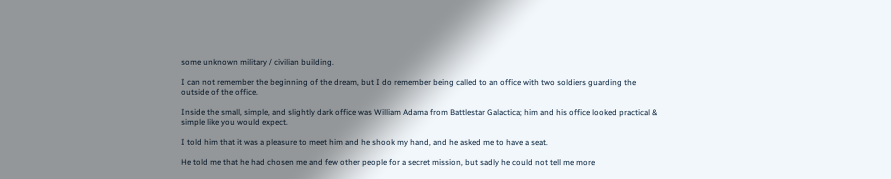some unknown military / civilian building.

I can not remember the beginning of the dream, but I do remember being called to an office with two soldiers guarding the outside of the office.

Inside the small, simple, and slightly dark office was William Adama from Battlestar Galactica; him and his office looked practical & simple like you would expect.

I told him that it was a pleasure to meet him and he shook my hand, and he asked me to have a seat.

He told me that he had chosen me and few other people for a secret mission, but sadly he could not tell me more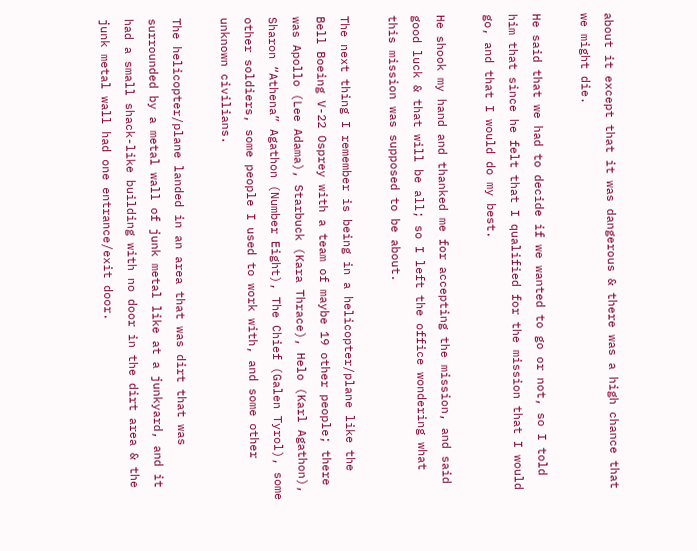about it except that it was dangerous & there was a high chance that we might die.

He said that we had to decide if we wanted to go or not, so I told him that since he felt that I qualified for the mission that I would go, and that I would do my best.

He shook my hand and thanked me for accepting the mission, and said good luck & that will be all; so I left the office wondering what this mission was supposed to be about.

The next thing I remember is being in a helicopter/plane like the Bell Boeing V-22 Osprey with a team of maybe 19 other people; there was Apollo (Lee Adama), Starbuck (Kara Thrace), Helo (Karl Agathon), Sharon “Athena” Agathon (Number Eight), The Chief (Galen Tyrol), some other soldiers, some people I used to work with, and some other unknown civilians.

The helicopter/plane landed in an area that was dirt that was surrounded by a metal wall of junk metal like at a junkyard, and it had a small shack-like building with no door in the dirt area & the junk metal wall had one entrance/exit door.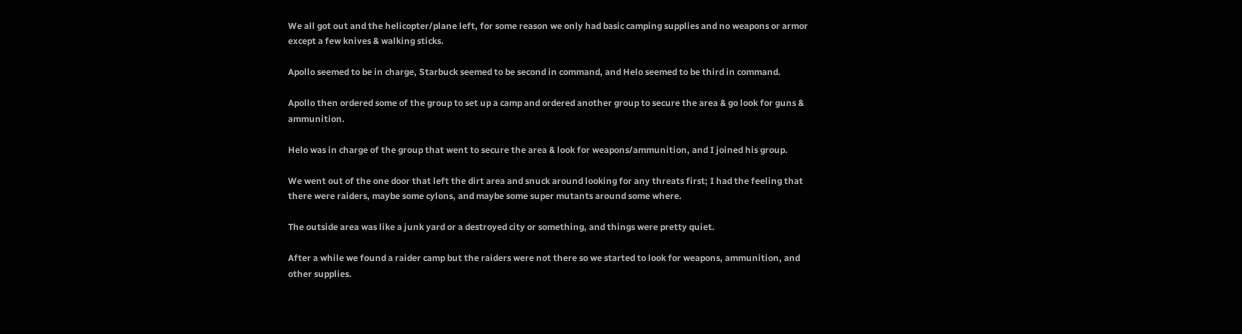We all got out and the helicopter/plane left, for some reason we only had basic camping supplies and no weapons or armor except a few knives & walking sticks.

Apollo seemed to be in charge, Starbuck seemed to be second in command, and Helo seemed to be third in command.

Apollo then ordered some of the group to set up a camp and ordered another group to secure the area & go look for guns & ammunition.

Helo was in charge of the group that went to secure the area & look for weapons/ammunition, and I joined his group.

We went out of the one door that left the dirt area and snuck around looking for any threats first; I had the feeling that there were raiders, maybe some cylons, and maybe some super mutants around some where.

The outside area was like a junk yard or a destroyed city or something, and things were pretty quiet.

After a while we found a raider camp but the raiders were not there so we started to look for weapons, ammunition, and other supplies.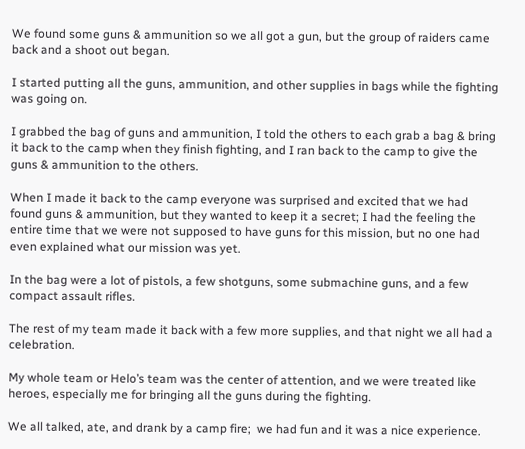We found some guns & ammunition so we all got a gun, but the group of raiders came back and a shoot out began.

I started putting all the guns, ammunition, and other supplies in bags while the fighting was going on.

I grabbed the bag of guns and ammunition, I told the others to each grab a bag & bring it back to the camp when they finish fighting, and I ran back to the camp to give the guns & ammunition to the others.

When I made it back to the camp everyone was surprised and excited that we had found guns & ammunition, but they wanted to keep it a secret; I had the feeling the entire time that we were not supposed to have guns for this mission, but no one had even explained what our mission was yet.

In the bag were a lot of pistols, a few shotguns, some submachine guns, and a few compact assault rifles.

The rest of my team made it back with a few more supplies, and that night we all had a celebration.

My whole team or Helo’s team was the center of attention, and we were treated like heroes, especially me for bringing all the guns during the fighting.

We all talked, ate, and drank by a camp fire;  we had fun and it was a nice experience.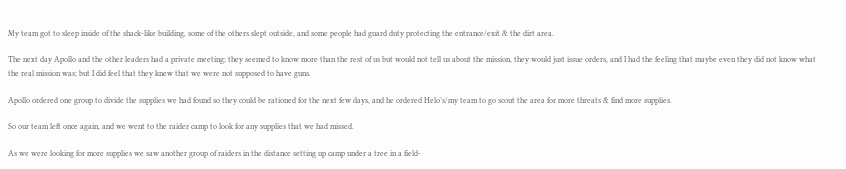My team got to sleep inside of the shack-like building, some of the others slept outside, and some people had guard duty protecting the entrance/exit & the dirt area.

The next day Apollo and the other leaders had a private meeting; they seemed to know more than the rest of us but would not tell us about the mission, they would just issue orders, and I had the feeling that maybe even they did not know what the real mission was; but I did feel that they knew that we were not supposed to have guns.

Apollo ordered one group to divide the supplies we had found so they could be rationed for the next few days, and he ordered Helo’s/my team to go scout the area for more threats & find more supplies.

So our team left once again, and we went to the raider camp to look for any supplies that we had missed.

As we were looking for more supplies we saw another group of raiders in the distance setting up camp under a tree in a field-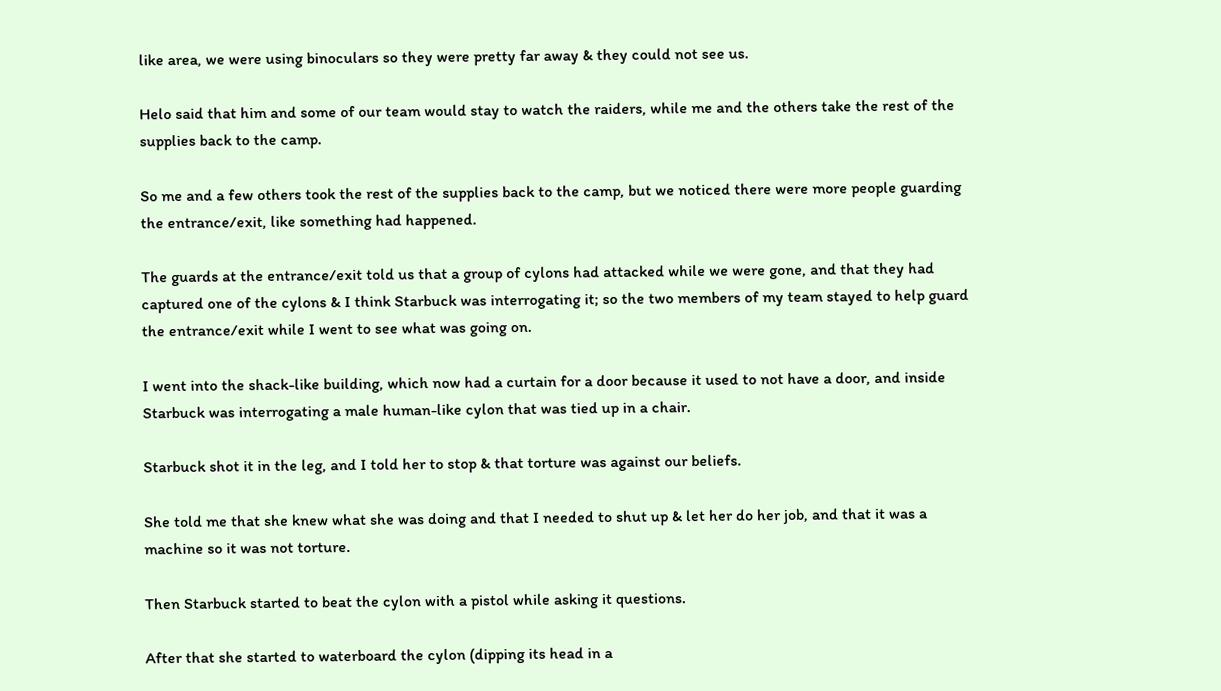like area, we were using binoculars so they were pretty far away & they could not see us.

Helo said that him and some of our team would stay to watch the raiders, while me and the others take the rest of the supplies back to the camp.

So me and a few others took the rest of the supplies back to the camp, but we noticed there were more people guarding the entrance/exit, like something had happened.

The guards at the entrance/exit told us that a group of cylons had attacked while we were gone, and that they had captured one of the cylons & I think Starbuck was interrogating it; so the two members of my team stayed to help guard the entrance/exit while I went to see what was going on.

I went into the shack-like building, which now had a curtain for a door because it used to not have a door, and inside Starbuck was interrogating a male human-like cylon that was tied up in a chair.

Starbuck shot it in the leg, and I told her to stop & that torture was against our beliefs.

She told me that she knew what she was doing and that I needed to shut up & let her do her job, and that it was a machine so it was not torture.

Then Starbuck started to beat the cylon with a pistol while asking it questions.

After that she started to waterboard the cylon (dipping its head in a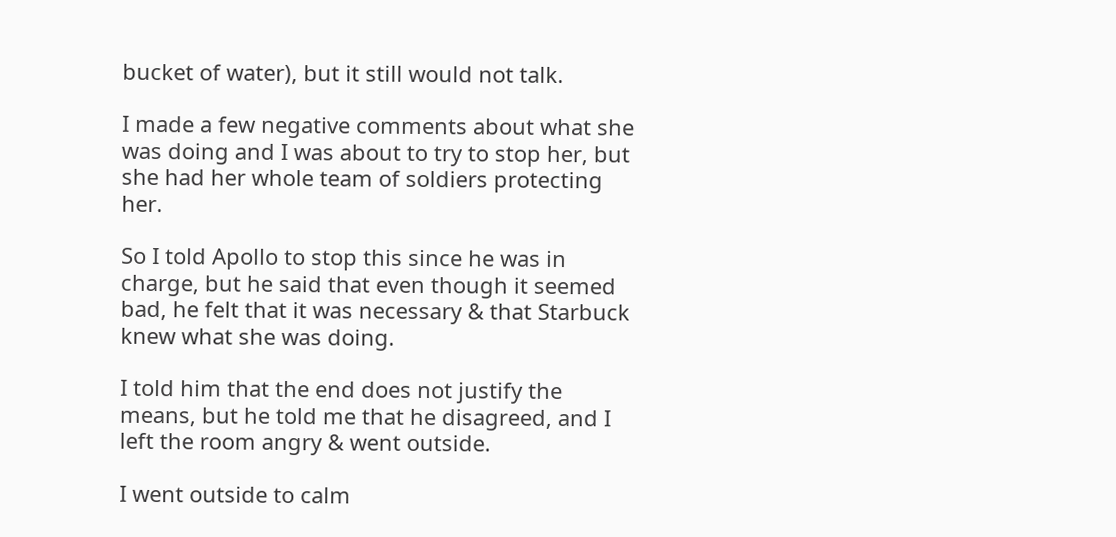bucket of water), but it still would not talk.

I made a few negative comments about what she was doing and I was about to try to stop her, but she had her whole team of soldiers protecting her.

So I told Apollo to stop this since he was in charge, but he said that even though it seemed bad, he felt that it was necessary & that Starbuck knew what she was doing.

I told him that the end does not justify the means, but he told me that he disagreed, and I left the room angry & went outside.

I went outside to calm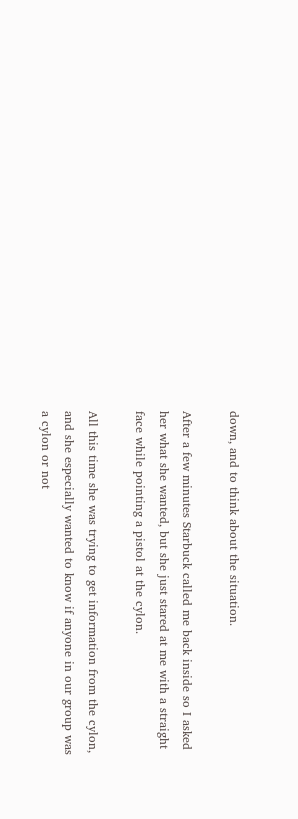down, and to think about the situation.

After a few minutes Starbuck called me back inside so I asked her what she wanted, but she just stared at me with a straight face while pointing a pistol at the cylon.

All this time she was trying to get information from the cylon, and she especially wanted to know if anyone in our group was a cylon or not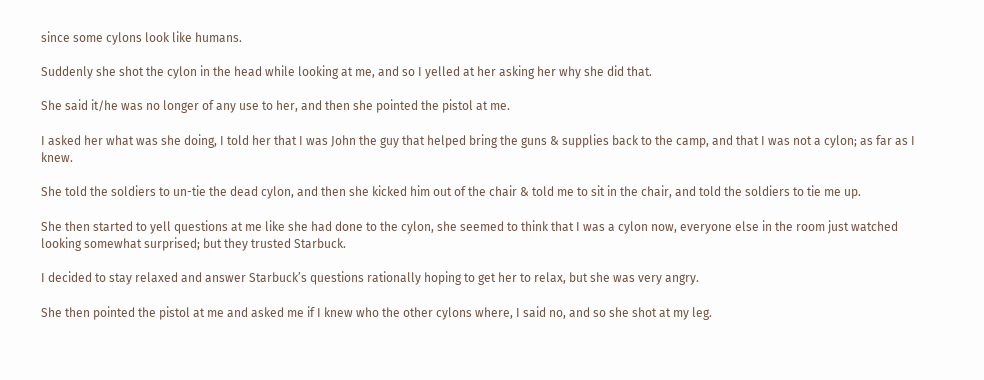since some cylons look like humans.

Suddenly she shot the cylon in the head while looking at me, and so I yelled at her asking her why she did that.

She said it/he was no longer of any use to her, and then she pointed the pistol at me.

I asked her what was she doing, I told her that I was John the guy that helped bring the guns & supplies back to the camp, and that I was not a cylon; as far as I knew.

She told the soldiers to un-tie the dead cylon, and then she kicked him out of the chair & told me to sit in the chair, and told the soldiers to tie me up.

She then started to yell questions at me like she had done to the cylon, she seemed to think that I was a cylon now, everyone else in the room just watched looking somewhat surprised; but they trusted Starbuck.

I decided to stay relaxed and answer Starbuck’s questions rationally hoping to get her to relax, but she was very angry.

She then pointed the pistol at me and asked me if I knew who the other cylons where, I said no, and so she shot at my leg.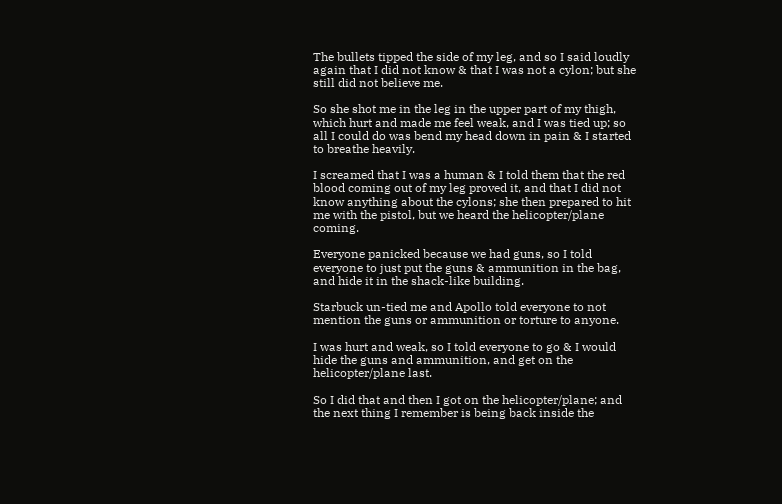The bullets tipped the side of my leg, and so I said loudly again that I did not know & that I was not a cylon; but she still did not believe me.

So she shot me in the leg in the upper part of my thigh, which hurt and made me feel weak, and I was tied up; so all I could do was bend my head down in pain & I started to breathe heavily.

I screamed that I was a human & I told them that the red blood coming out of my leg proved it, and that I did not know anything about the cylons; she then prepared to hit me with the pistol, but we heard the helicopter/plane coming.

Everyone panicked because we had guns, so I told everyone to just put the guns & ammunition in the bag, and hide it in the shack-like building.

Starbuck un-tied me and Apollo told everyone to not mention the guns or ammunition or torture to anyone.

I was hurt and weak, so I told everyone to go & I would hide the guns and ammunition, and get on the helicopter/plane last.

So I did that and then I got on the helicopter/plane; and the next thing I remember is being back inside the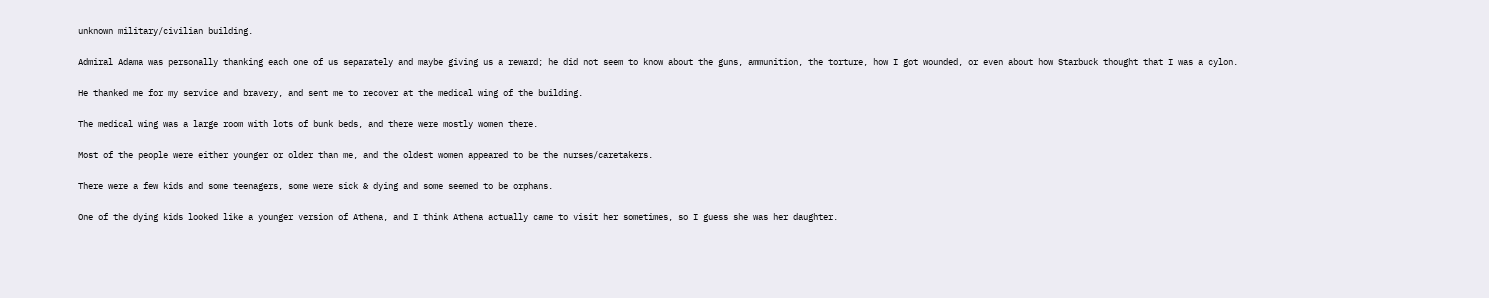unknown military/civilian building.

Admiral Adama was personally thanking each one of us separately and maybe giving us a reward; he did not seem to know about the guns, ammunition, the torture, how I got wounded, or even about how Starbuck thought that I was a cylon.

He thanked me for my service and bravery, and sent me to recover at the medical wing of the building.

The medical wing was a large room with lots of bunk beds, and there were mostly women there.

Most of the people were either younger or older than me, and the oldest women appeared to be the nurses/caretakers.

There were a few kids and some teenagers, some were sick & dying and some seemed to be orphans.

One of the dying kids looked like a younger version of Athena, and I think Athena actually came to visit her sometimes, so I guess she was her daughter.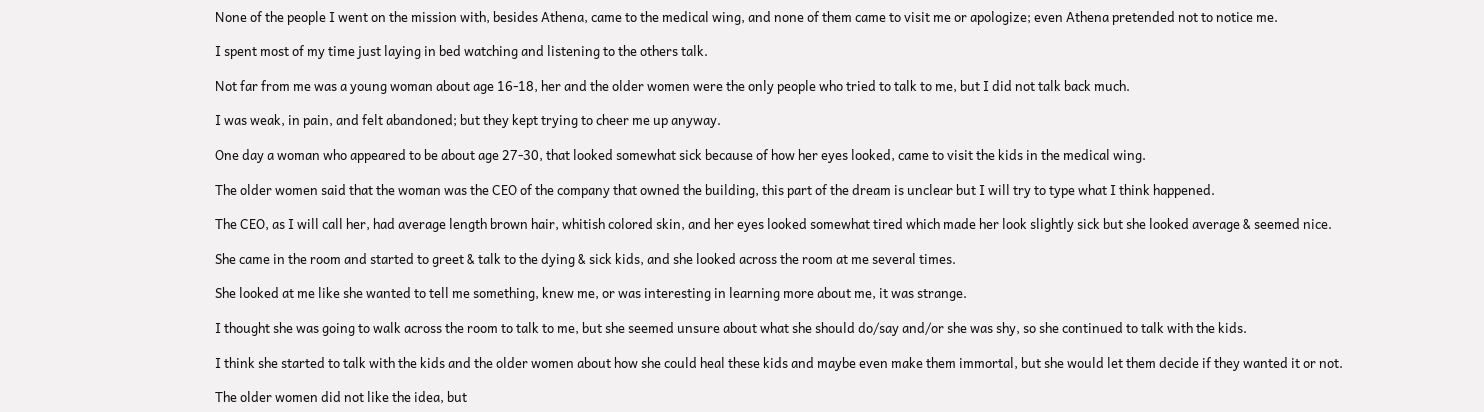None of the people I went on the mission with, besides Athena, came to the medical wing, and none of them came to visit me or apologize; even Athena pretended not to notice me.

I spent most of my time just laying in bed watching and listening to the others talk.

Not far from me was a young woman about age 16-18, her and the older women were the only people who tried to talk to me, but I did not talk back much.

I was weak, in pain, and felt abandoned; but they kept trying to cheer me up anyway.

One day a woman who appeared to be about age 27-30, that looked somewhat sick because of how her eyes looked, came to visit the kids in the medical wing.

The older women said that the woman was the CEO of the company that owned the building, this part of the dream is unclear but I will try to type what I think happened.

The CEO, as I will call her, had average length brown hair, whitish colored skin, and her eyes looked somewhat tired which made her look slightly sick but she looked average & seemed nice.

She came in the room and started to greet & talk to the dying & sick kids, and she looked across the room at me several times.

She looked at me like she wanted to tell me something, knew me, or was interesting in learning more about me, it was strange.

I thought she was going to walk across the room to talk to me, but she seemed unsure about what she should do/say and/or she was shy, so she continued to talk with the kids.

I think she started to talk with the kids and the older women about how she could heal these kids and maybe even make them immortal, but she would let them decide if they wanted it or not.

The older women did not like the idea, but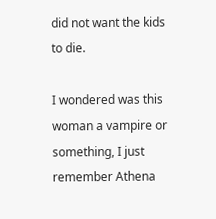did not want the kids to die.

I wondered was this woman a vampire or something, I just remember Athena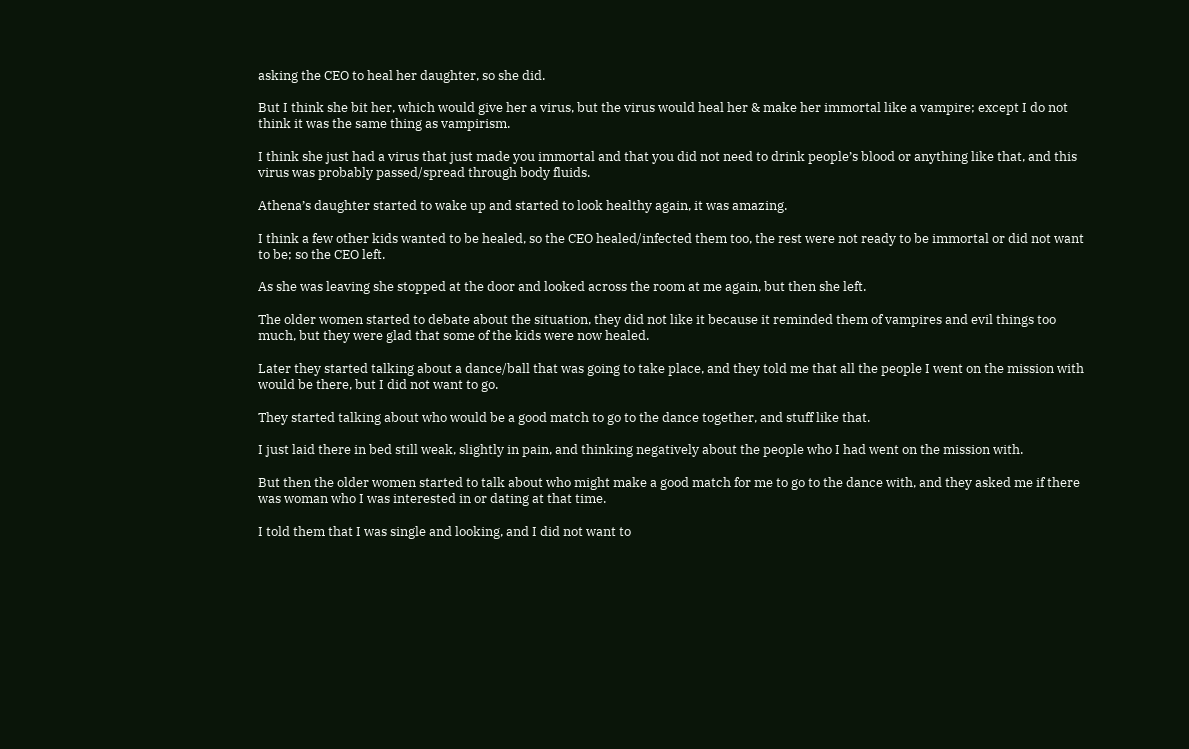asking the CEO to heal her daughter, so she did.

But I think she bit her, which would give her a virus, but the virus would heal her & make her immortal like a vampire; except I do not think it was the same thing as vampirism.

I think she just had a virus that just made you immortal and that you did not need to drink people’s blood or anything like that, and this virus was probably passed/spread through body fluids.

Athena’s daughter started to wake up and started to look healthy again, it was amazing.

I think a few other kids wanted to be healed, so the CEO healed/infected them too, the rest were not ready to be immortal or did not want to be; so the CEO left.

As she was leaving she stopped at the door and looked across the room at me again, but then she left.

The older women started to debate about the situation, they did not like it because it reminded them of vampires and evil things too much, but they were glad that some of the kids were now healed.

Later they started talking about a dance/ball that was going to take place, and they told me that all the people I went on the mission with would be there, but I did not want to go.

They started talking about who would be a good match to go to the dance together, and stuff like that.

I just laid there in bed still weak, slightly in pain, and thinking negatively about the people who I had went on the mission with.

But then the older women started to talk about who might make a good match for me to go to the dance with, and they asked me if there was woman who I was interested in or dating at that time.

I told them that I was single and looking, and I did not want to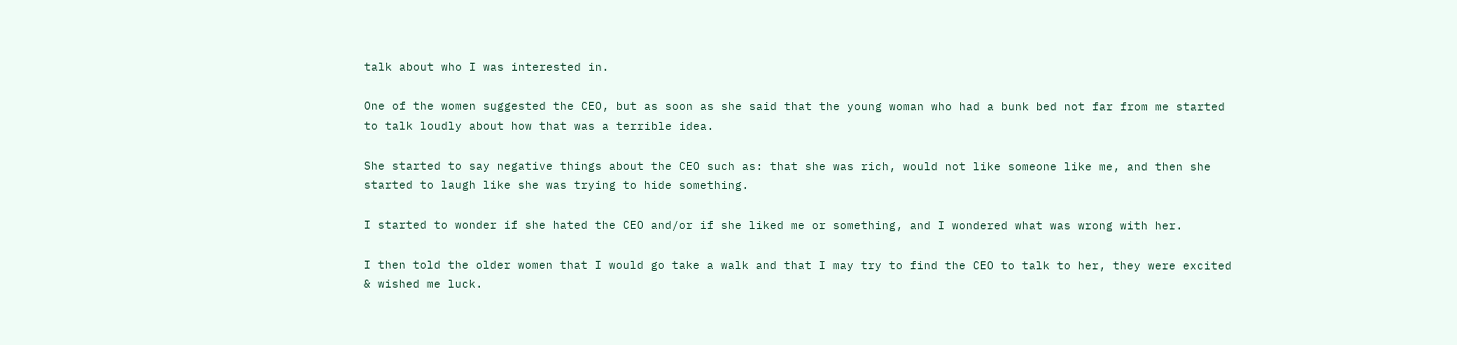talk about who I was interested in.

One of the women suggested the CEO, but as soon as she said that the young woman who had a bunk bed not far from me started to talk loudly about how that was a terrible idea.

She started to say negative things about the CEO such as: that she was rich, would not like someone like me, and then she started to laugh like she was trying to hide something.

I started to wonder if she hated the CEO and/or if she liked me or something, and I wondered what was wrong with her.

I then told the older women that I would go take a walk and that I may try to find the CEO to talk to her, they were excited & wished me luck.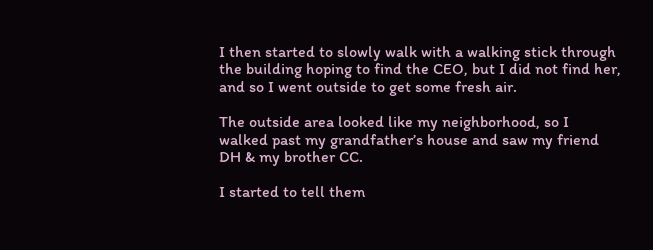I then started to slowly walk with a walking stick through the building hoping to find the CEO, but I did not find her, and so I went outside to get some fresh air.

The outside area looked like my neighborhood, so I walked past my grandfather’s house and saw my friend DH & my brother CC.

I started to tell them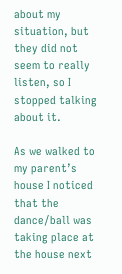about my situation, but they did not seem to really listen, so I stopped talking about it.

As we walked to my parent’s house I noticed that the dance/ball was taking place at the house next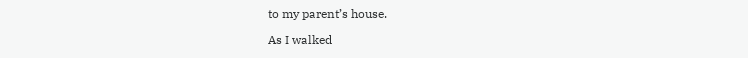to my parent’s house.

As I walked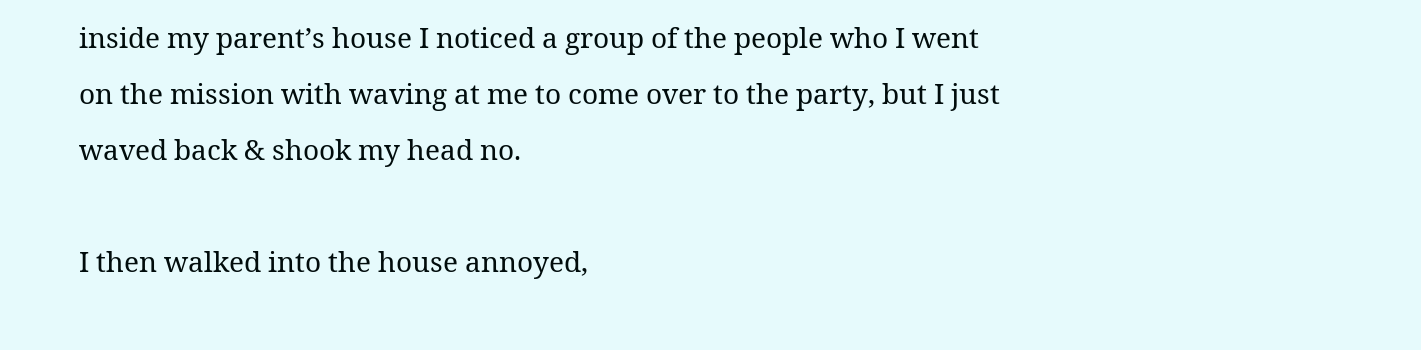inside my parent’s house I noticed a group of the people who I went on the mission with waving at me to come over to the party, but I just waved back & shook my head no.

I then walked into the house annoyed,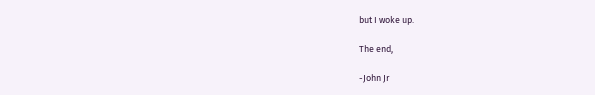but I woke up.

The end,

-John Jr